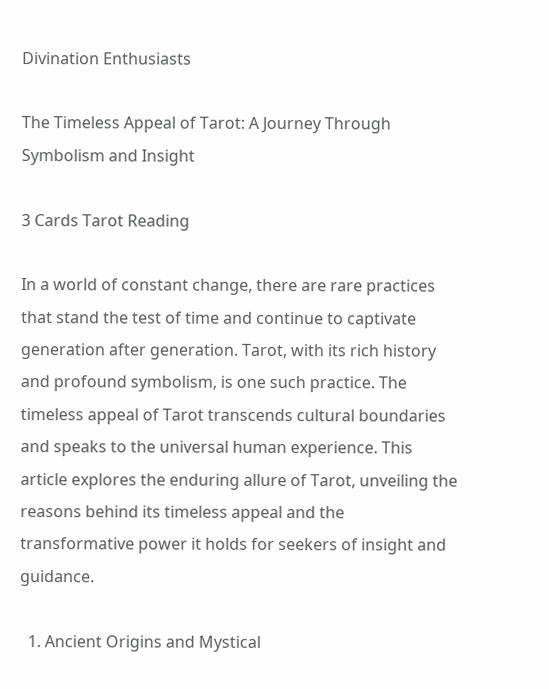Divination Enthusiasts

The Timeless Appeal of Tarot: A Journey Through Symbolism and Insight

3 Cards Tarot Reading

In a world of constant change, there are rare practices that stand the test of time and continue to captivate generation after generation. Tarot, with its rich history and profound symbolism, is one such practice. The timeless appeal of Tarot transcends cultural boundaries and speaks to the universal human experience. This article explores the enduring allure of Tarot, unveiling the reasons behind its timeless appeal and the transformative power it holds for seekers of insight and guidance.

  1. Ancient Origins and Mystical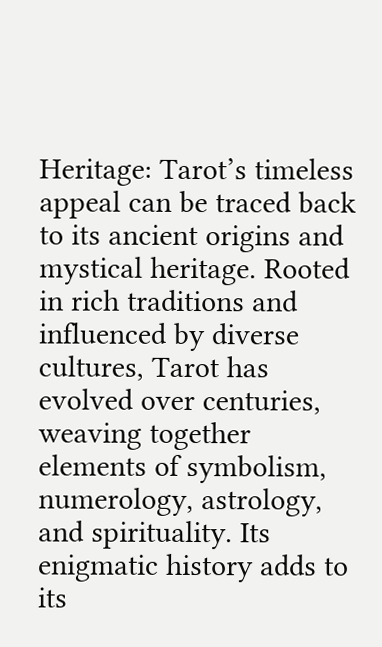Heritage: Tarot’s timeless appeal can be traced back to its ancient origins and mystical heritage. Rooted in rich traditions and influenced by diverse cultures, Tarot has evolved over centuries, weaving together elements of symbolism, numerology, astrology, and spirituality. Its enigmatic history adds to its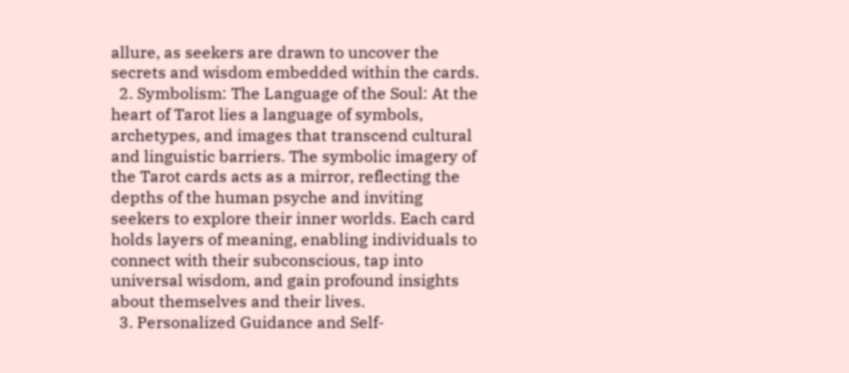allure, as seekers are drawn to uncover the secrets and wisdom embedded within the cards.
  2. Symbolism: The Language of the Soul: At the heart of Tarot lies a language of symbols, archetypes, and images that transcend cultural and linguistic barriers. The symbolic imagery of the Tarot cards acts as a mirror, reflecting the depths of the human psyche and inviting seekers to explore their inner worlds. Each card holds layers of meaning, enabling individuals to connect with their subconscious, tap into universal wisdom, and gain profound insights about themselves and their lives.
  3. Personalized Guidance and Self-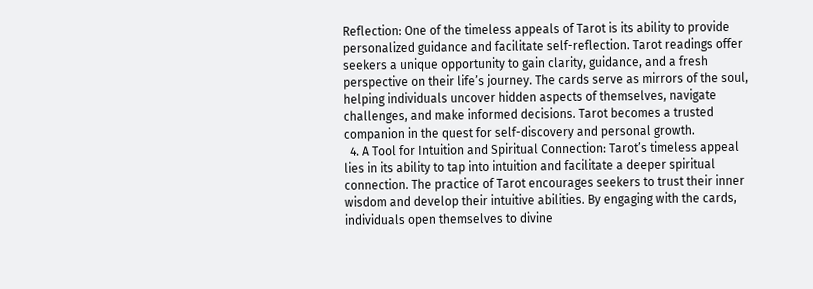Reflection: One of the timeless appeals of Tarot is its ability to provide personalized guidance and facilitate self-reflection. Tarot readings offer seekers a unique opportunity to gain clarity, guidance, and a fresh perspective on their life’s journey. The cards serve as mirrors of the soul, helping individuals uncover hidden aspects of themselves, navigate challenges, and make informed decisions. Tarot becomes a trusted companion in the quest for self-discovery and personal growth.
  4. A Tool for Intuition and Spiritual Connection: Tarot’s timeless appeal lies in its ability to tap into intuition and facilitate a deeper spiritual connection. The practice of Tarot encourages seekers to trust their inner wisdom and develop their intuitive abilities. By engaging with the cards, individuals open themselves to divine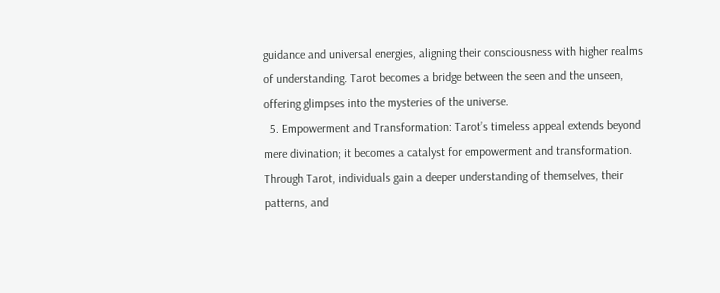guidance and universal energies, aligning their consciousness with higher realms of understanding. Tarot becomes a bridge between the seen and the unseen, offering glimpses into the mysteries of the universe.
  5. Empowerment and Transformation: Tarot’s timeless appeal extends beyond mere divination; it becomes a catalyst for empowerment and transformation. Through Tarot, individuals gain a deeper understanding of themselves, their patterns, and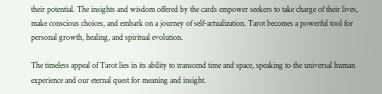their potential. The insights and wisdom offered by the cards empower seekers to take charge of their lives, make conscious choices, and embark on a journey of self-actualization. Tarot becomes a powerful tool for personal growth, healing, and spiritual evolution.

The timeless appeal of Tarot lies in its ability to transcend time and space, speaking to the universal human experience and our eternal quest for meaning and insight.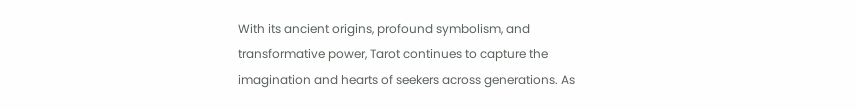With its ancient origins, profound symbolism, and transformative power, Tarot continues to capture the imagination and hearts of seekers across generations. As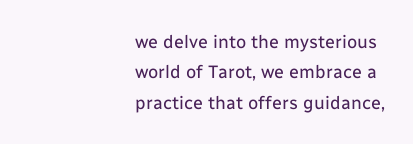we delve into the mysterious world of Tarot, we embrace a practice that offers guidance,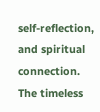self-reflection, and spiritual connection. The timeless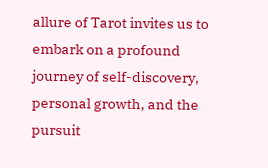allure of Tarot invites us to embark on a profound journey of self-discovery, personal growth, and the pursuit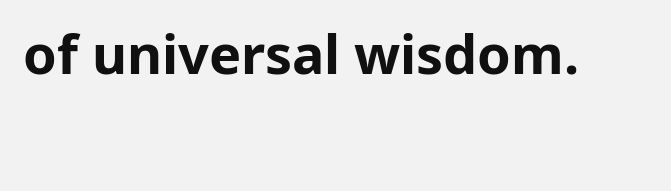of universal wisdom.